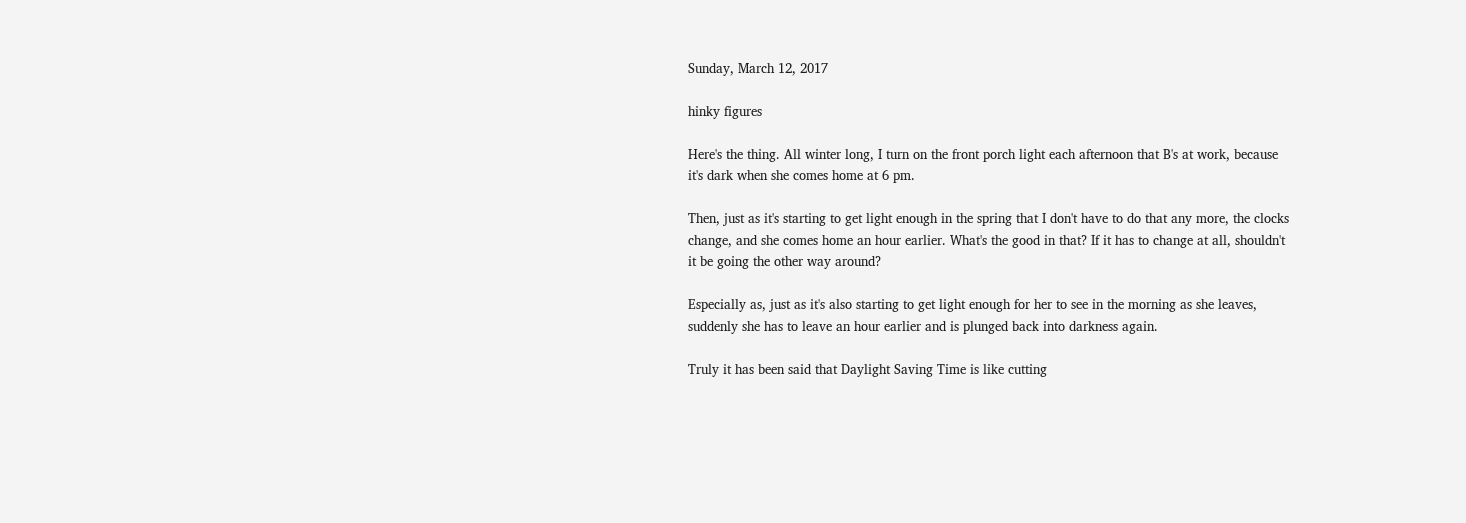Sunday, March 12, 2017

hinky figures

Here's the thing. All winter long, I turn on the front porch light each afternoon that B's at work, because it's dark when she comes home at 6 pm.

Then, just as it's starting to get light enough in the spring that I don't have to do that any more, the clocks change, and she comes home an hour earlier. What's the good in that? If it has to change at all, shouldn't it be going the other way around?

Especially as, just as it's also starting to get light enough for her to see in the morning as she leaves, suddenly she has to leave an hour earlier and is plunged back into darkness again.

Truly it has been said that Daylight Saving Time is like cutting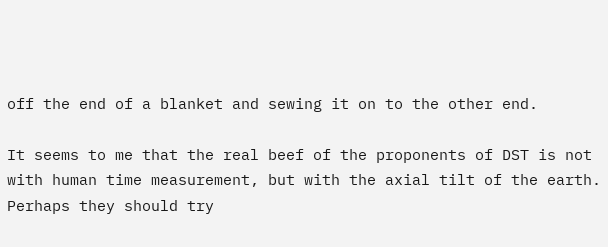off the end of a blanket and sewing it on to the other end.

It seems to me that the real beef of the proponents of DST is not with human time measurement, but with the axial tilt of the earth. Perhaps they should try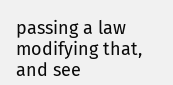passing a law modifying that, and see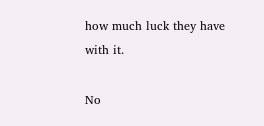how much luck they have with it.

No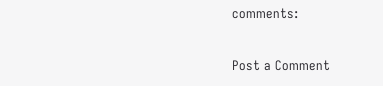comments:

Post a Comment